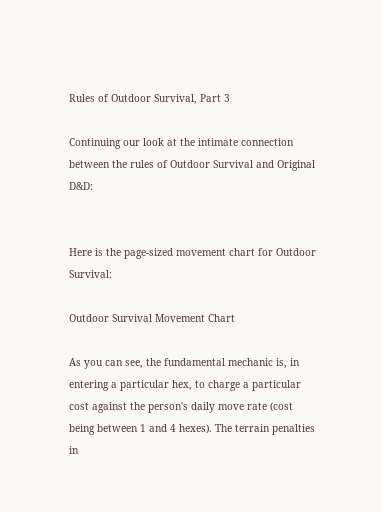Rules of Outdoor Survival, Part 3

Continuing our look at the intimate connection between the rules of Outdoor Survival and Original D&D:


Here is the page-sized movement chart for Outdoor Survival:

Outdoor Survival Movement Chart

As you can see, the fundamental mechanic is, in entering a particular hex, to charge a particular cost against the person's daily move rate (cost being between 1 and 4 hexes). The terrain penalties in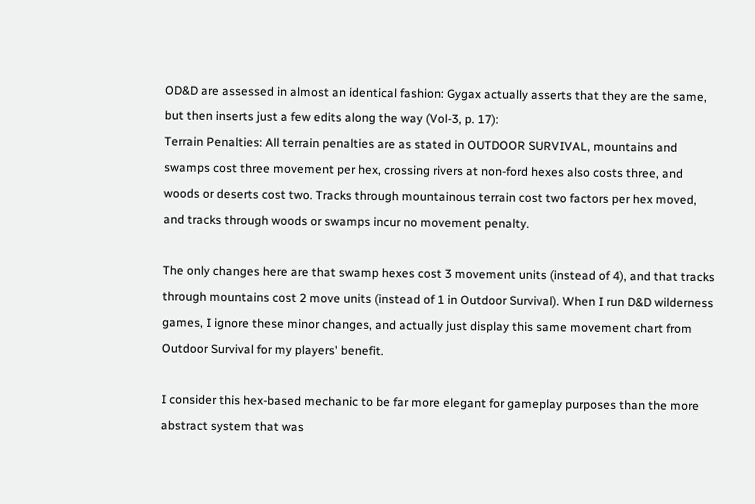OD&D are assessed in almost an identical fashion: Gygax actually asserts that they are the same, but then inserts just a few edits along the way (Vol-3, p. 17):
Terrain Penalties: All terrain penalties are as stated in OUTDOOR SURVIVAL, mountains and swamps cost three movement per hex, crossing rivers at non-ford hexes also costs three, and woods or deserts cost two. Tracks through mountainous terrain cost two factors per hex moved, and tracks through woods or swamps incur no movement penalty.

The only changes here are that swamp hexes cost 3 movement units (instead of 4), and that tracks through mountains cost 2 move units (instead of 1 in Outdoor Survival). When I run D&D wilderness games, I ignore these minor changes, and actually just display this same movement chart from Outdoor Survival for my players' benefit.

I consider this hex-based mechanic to be far more elegant for gameplay purposes than the more abstract system that was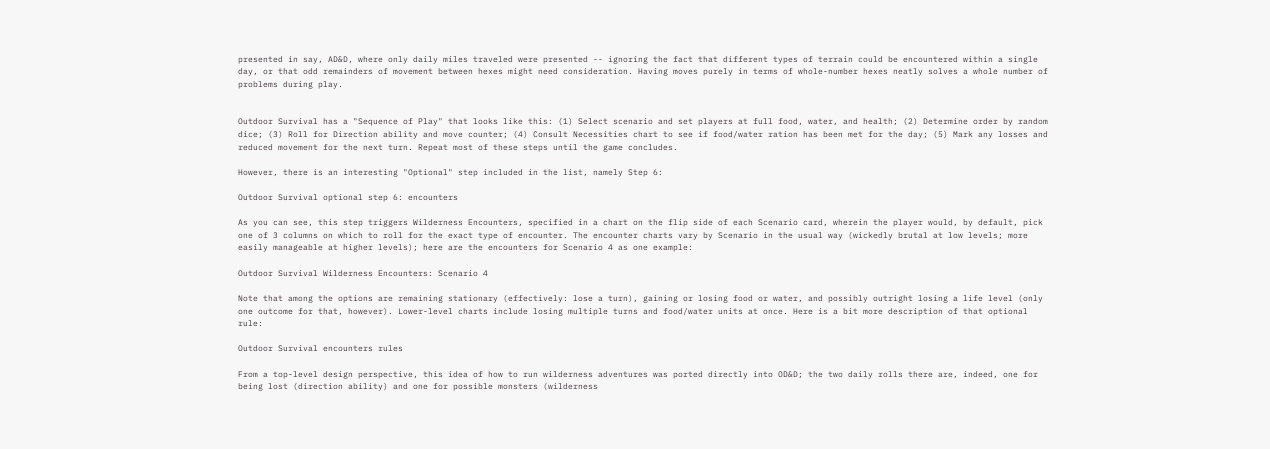presented in say, AD&D, where only daily miles traveled were presented -- ignoring the fact that different types of terrain could be encountered within a single day, or that odd remainders of movement between hexes might need consideration. Having moves purely in terms of whole-number hexes neatly solves a whole number of problems during play.


Outdoor Survival has a "Sequence of Play" that looks like this: (1) Select scenario and set players at full food, water, and health; (2) Determine order by random dice; (3) Roll for Direction ability and move counter; (4) Consult Necessities chart to see if food/water ration has been met for the day; (5) Mark any losses and reduced movement for the next turn. Repeat most of these steps until the game concludes.

However, there is an interesting "Optional" step included in the list, namely Step 6:

Outdoor Survival optional step 6: encounters

As you can see, this step triggers Wilderness Encounters, specified in a chart on the flip side of each Scenario card, wherein the player would, by default, pick one of 3 columns on which to roll for the exact type of encounter. The encounter charts vary by Scenario in the usual way (wickedly brutal at low levels; more easily manageable at higher levels); here are the encounters for Scenario 4 as one example:

Outdoor Survival Wilderness Encounters: Scenario 4

Note that among the options are remaining stationary (effectively: lose a turn), gaining or losing food or water, and possibly outright losing a life level (only one outcome for that, however). Lower-level charts include losing multiple turns and food/water units at once. Here is a bit more description of that optional rule:

Outdoor Survival encounters rules

From a top-level design perspective, this idea of how to run wilderness adventures was ported directly into OD&D; the two daily rolls there are, indeed, one for being lost (direction ability) and one for possible monsters (wilderness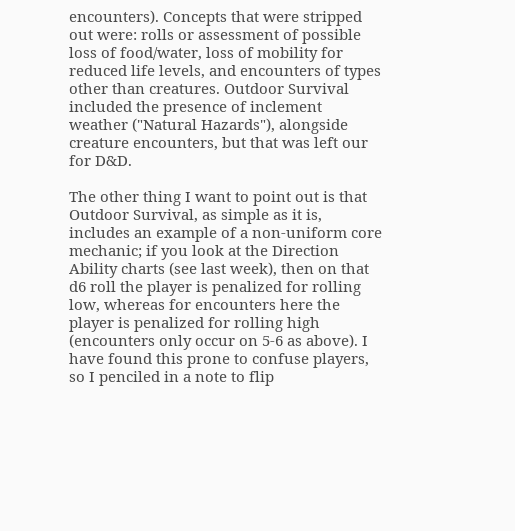encounters). Concepts that were stripped out were: rolls or assessment of possible loss of food/water, loss of mobility for reduced life levels, and encounters of types other than creatures. Outdoor Survival included the presence of inclement weather ("Natural Hazards"), alongside creature encounters, but that was left our for D&D.

The other thing I want to point out is that Outdoor Survival, as simple as it is, includes an example of a non-uniform core mechanic; if you look at the Direction Ability charts (see last week), then on that d6 roll the player is penalized for rolling low, whereas for encounters here the player is penalized for rolling high (encounters only occur on 5-6 as above). I have found this prone to confuse players, so I penciled in a note to flip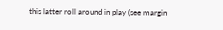this latter roll around in play (see margin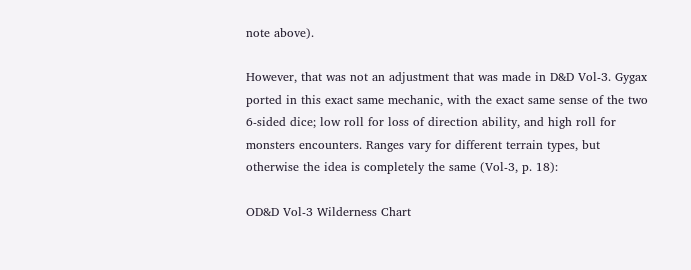note above).

However, that was not an adjustment that was made in D&D Vol-3. Gygax ported in this exact same mechanic, with the exact same sense of the two 6-sided dice; low roll for loss of direction ability, and high roll for monsters encounters. Ranges vary for different terrain types, but otherwise the idea is completely the same (Vol-3, p. 18):

OD&D Vol-3 Wilderness Chart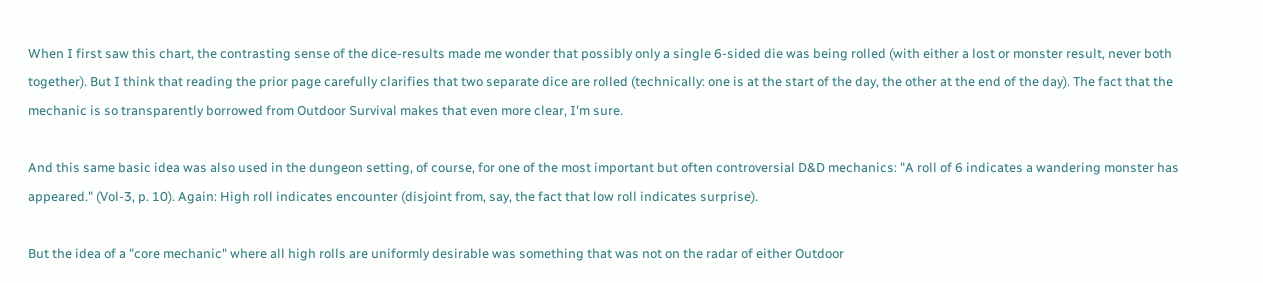When I first saw this chart, the contrasting sense of the dice-results made me wonder that possibly only a single 6-sided die was being rolled (with either a lost or monster result, never both together). But I think that reading the prior page carefully clarifies that two separate dice are rolled (technically: one is at the start of the day, the other at the end of the day). The fact that the mechanic is so transparently borrowed from Outdoor Survival makes that even more clear, I'm sure.

And this same basic idea was also used in the dungeon setting, of course, for one of the most important but often controversial D&D mechanics: "A roll of 6 indicates a wandering monster has appeared." (Vol-3, p. 10). Again: High roll indicates encounter (disjoint from, say, the fact that low roll indicates surprise).

But the idea of a "core mechanic" where all high rolls are uniformly desirable was something that was not on the radar of either Outdoor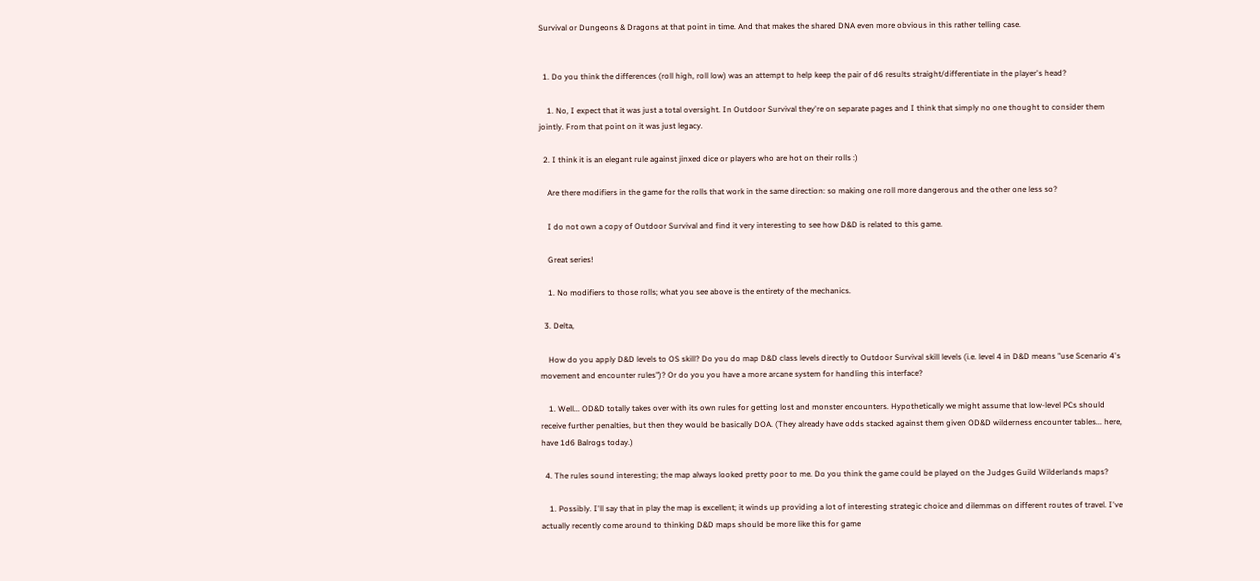Survival or Dungeons & Dragons at that point in time. And that makes the shared DNA even more obvious in this rather telling case.


  1. Do you think the differences (roll high, roll low) was an attempt to help keep the pair of d6 results straight/differentiate in the player's head?

    1. No, I expect that it was just a total oversight. In Outdoor Survival they're on separate pages and I think that simply no one thought to consider them jointly. From that point on it was just legacy.

  2. I think it is an elegant rule against jinxed dice or players who are hot on their rolls :)

    Are there modifiers in the game for the rolls that work in the same direction: so making one roll more dangerous and the other one less so?

    I do not own a copy of Outdoor Survival and find it very interesting to see how D&D is related to this game.

    Great series!

    1. No modifiers to those rolls; what you see above is the entirety of the mechanics.

  3. Delta,

    How do you apply D&D levels to OS skill? Do you do map D&D class levels directly to Outdoor Survival skill levels (i.e. level 4 in D&D means "use Scenario 4's movement and encounter rules")? Or do you you have a more arcane system for handling this interface?

    1. Well... OD&D totally takes over with its own rules for getting lost and monster encounters. Hypothetically we might assume that low-level PCs should receive further penalties, but then they would be basically DOA. (They already have odds stacked against them given OD&D wilderness encounter tables... here, have 1d6 Balrogs today.)

  4. The rules sound interesting; the map always looked pretty poor to me. Do you think the game could be played on the Judges Guild Wilderlands maps?

    1. Possibly. I'll say that in play the map is excellent; it winds up providing a lot of interesting strategic choice and dilemmas on different routes of travel. I've actually recently come around to thinking D&D maps should be more like this for game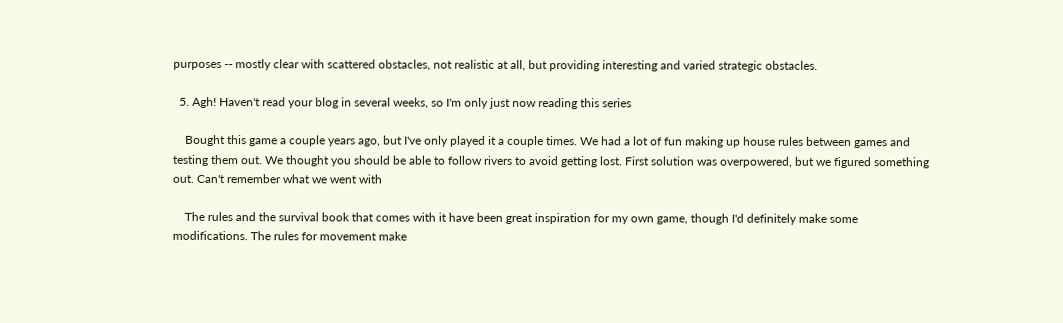purposes -- mostly clear with scattered obstacles, not realistic at all, but providing interesting and varied strategic obstacles.

  5. Agh! Haven't read your blog in several weeks, so I'm only just now reading this series

    Bought this game a couple years ago, but I've only played it a couple times. We had a lot of fun making up house rules between games and testing them out. We thought you should be able to follow rivers to avoid getting lost. First solution was overpowered, but we figured something out. Can't remember what we went with

    The rules and the survival book that comes with it have been great inspiration for my own game, though I'd definitely make some modifications. The rules for movement make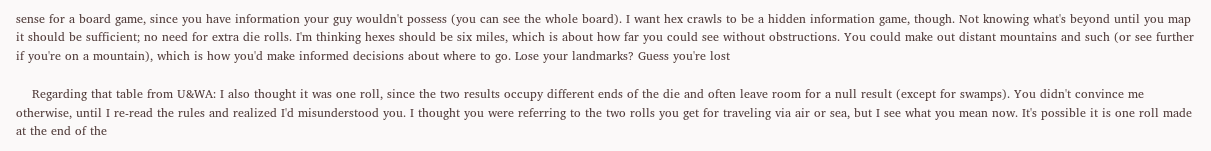sense for a board game, since you have information your guy wouldn't possess (you can see the whole board). I want hex crawls to be a hidden information game, though. Not knowing what's beyond until you map it should be sufficient; no need for extra die rolls. I'm thinking hexes should be six miles, which is about how far you could see without obstructions. You could make out distant mountains and such (or see further if you're on a mountain), which is how you'd make informed decisions about where to go. Lose your landmarks? Guess you're lost

    Regarding that table from U&WA: I also thought it was one roll, since the two results occupy different ends of the die and often leave room for a null result (except for swamps). You didn't convince me otherwise, until I re-read the rules and realized I'd misunderstood you. I thought you were referring to the two rolls you get for traveling via air or sea, but I see what you mean now. It's possible it is one roll made at the end of the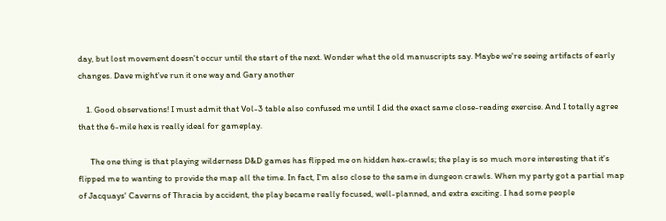day, but lost movement doesn't occur until the start of the next. Wonder what the old manuscripts say. Maybe we're seeing artifacts of early changes. Dave might've run it one way and Gary another

    1. Good observations! I must admit that Vol-3 table also confused me until I did the exact same close-reading exercise. And I totally agree that the 6-mile hex is really ideal for gameplay.

      The one thing is that playing wilderness D&D games has flipped me on hidden hex-crawls; the play is so much more interesting that it's flipped me to wanting to provide the map all the time. In fact, I'm also close to the same in dungeon crawls. When my party got a partial map of Jacquays' Caverns of Thracia by accident, the play became really focused, well-planned, and extra exciting. I had some people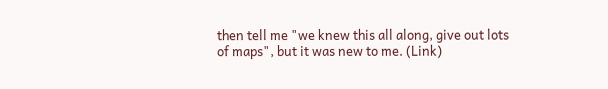then tell me "we knew this all along, give out lots of maps", but it was new to me. (Link)